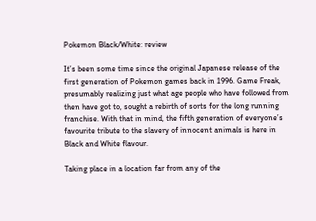Pokemon Black/White: review

It’s been some time since the original Japanese release of the first generation of Pokemon games back in 1996. Game Freak, presumably realizing just what age people who have followed from then have got to, sought a rebirth of sorts for the long running franchise. With that in mind, the fifth generation of everyone’s favourite tribute to the slavery of innocent animals is here in Black and White flavour.

Taking place in a location far from any of the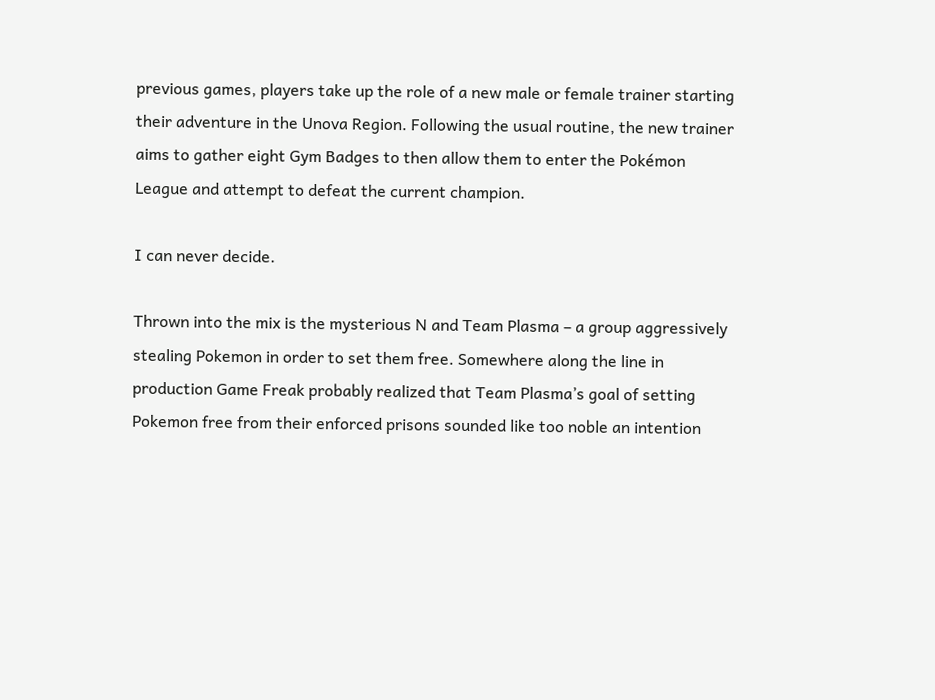previous games, players take up the role of a new male or female trainer starting their adventure in the Unova Region. Following the usual routine, the new trainer aims to gather eight Gym Badges to then allow them to enter the Pokémon League and attempt to defeat the current champion.

I can never decide.

Thrown into the mix is the mysterious N and Team Plasma – a group aggressively stealing Pokemon in order to set them free. Somewhere along the line in production Game Freak probably realized that Team Plasma’s goal of setting Pokemon free from their enforced prisons sounded like too noble an intention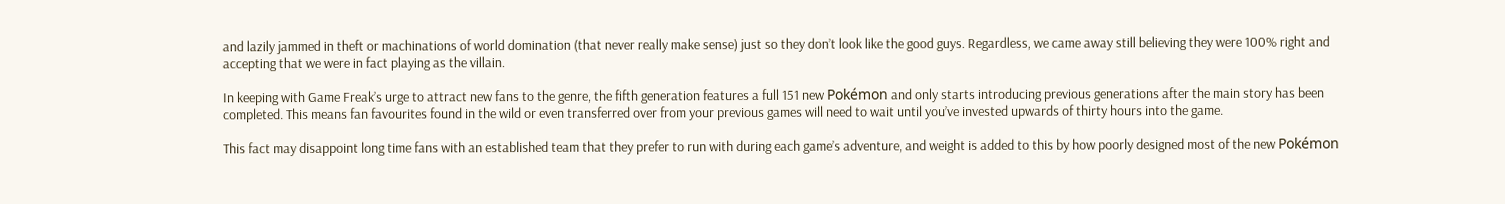and lazily jammed in theft or machinations of world domination (that never really make sense) just so they don’t look like the good guys. Regardless, we came away still believing they were 100% right and accepting that we were in fact playing as the villain.

In keeping with Game Freak’s urge to attract new fans to the genre, the fifth generation features a full 151 new Pokémon and only starts introducing previous generations after the main story has been completed. This means fan favourites found in the wild or even transferred over from your previous games will need to wait until you’ve invested upwards of thirty hours into the game.

This fact may disappoint long time fans with an established team that they prefer to run with during each game’s adventure, and weight is added to this by how poorly designed most of the new Pokémon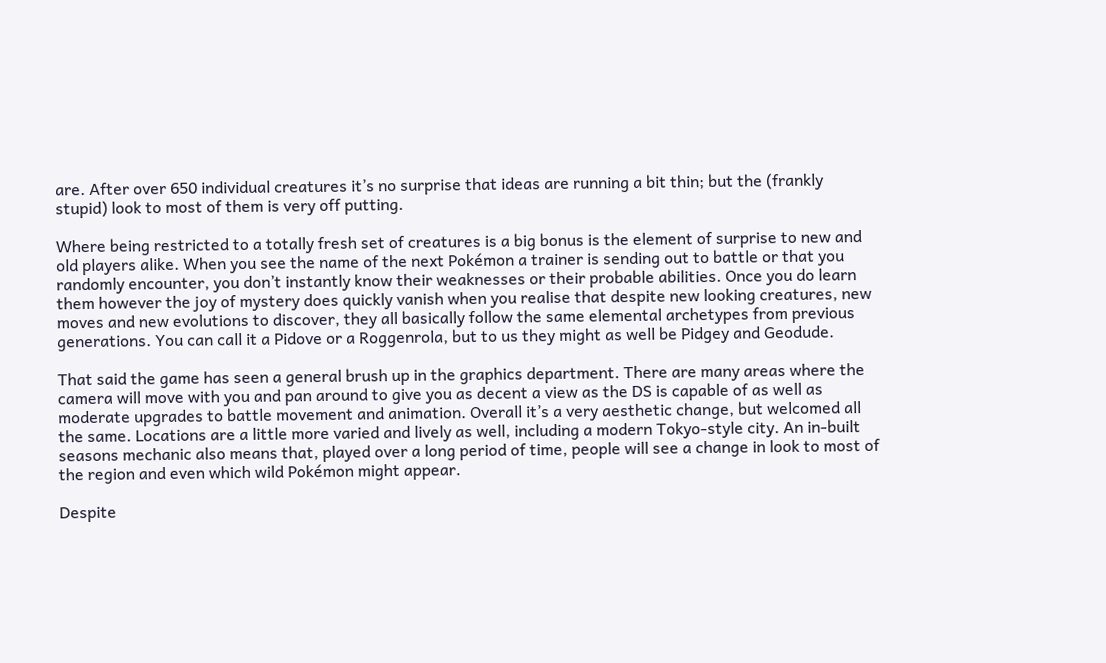are. After over 650 individual creatures it’s no surprise that ideas are running a bit thin; but the (frankly stupid) look to most of them is very off putting.

Where being restricted to a totally fresh set of creatures is a big bonus is the element of surprise to new and old players alike. When you see the name of the next Pokémon a trainer is sending out to battle or that you randomly encounter, you don’t instantly know their weaknesses or their probable abilities. Once you do learn them however the joy of mystery does quickly vanish when you realise that despite new looking creatures, new moves and new evolutions to discover, they all basically follow the same elemental archetypes from previous generations. You can call it a Pidove or a Roggenrola, but to us they might as well be Pidgey and Geodude.

That said the game has seen a general brush up in the graphics department. There are many areas where the camera will move with you and pan around to give you as decent a view as the DS is capable of as well as moderate upgrades to battle movement and animation. Overall it’s a very aesthetic change, but welcomed all the same. Locations are a little more varied and lively as well, including a modern Tokyo-style city. An in-built seasons mechanic also means that, played over a long period of time, people will see a change in look to most of the region and even which wild Pokémon might appear.

Despite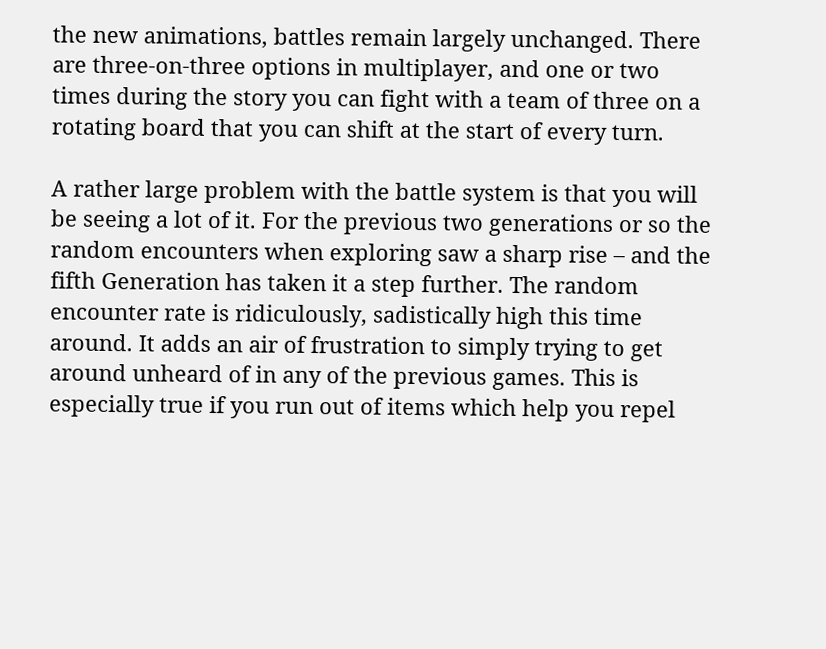the new animations, battles remain largely unchanged. There are three-on-three options in multiplayer, and one or two times during the story you can fight with a team of three on a rotating board that you can shift at the start of every turn.

A rather large problem with the battle system is that you will be seeing a lot of it. For the previous two generations or so the random encounters when exploring saw a sharp rise – and the fifth Generation has taken it a step further. The random encounter rate is ridiculously, sadistically high this time around. It adds an air of frustration to simply trying to get around unheard of in any of the previous games. This is especially true if you run out of items which help you repel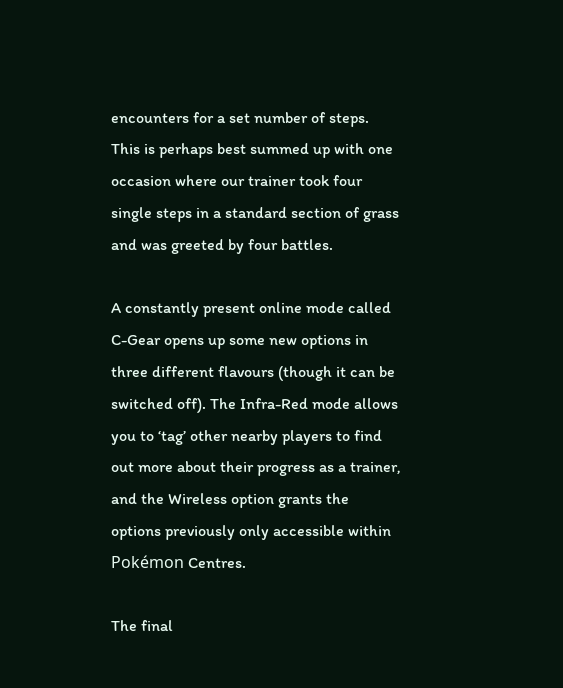encounters for a set number of steps. This is perhaps best summed up with one occasion where our trainer took four single steps in a standard section of grass and was greeted by four battles.

A constantly present online mode called C-Gear opens up some new options in three different flavours (though it can be switched off). The Infra-Red mode allows you to ‘tag’ other nearby players to find out more about their progress as a trainer, and the Wireless option grants the options previously only accessible within Pokémon Centres.

The final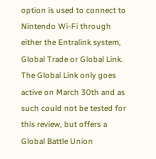option is used to connect to Nintendo Wi-Fi through either the Entralink system, Global Trade or Global Link. The Global Link only goes active on March 30th and as such could not be tested for this review, but offers a Global Battle Union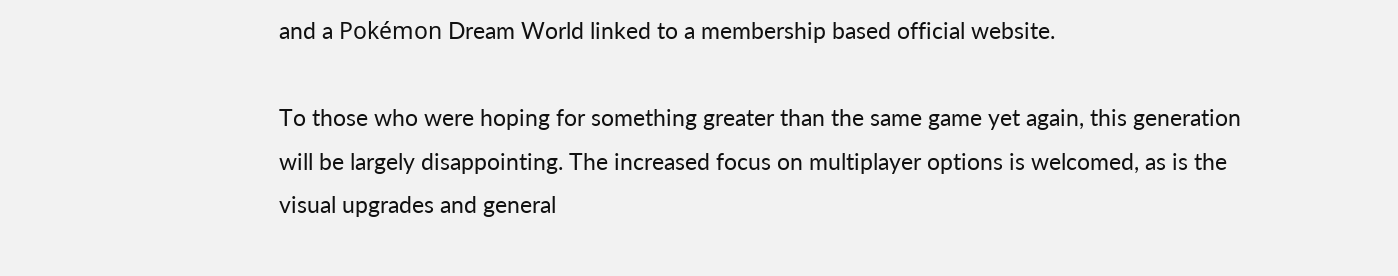and a Pokémon Dream World linked to a membership based official website.

To those who were hoping for something greater than the same game yet again, this generation will be largely disappointing. The increased focus on multiplayer options is welcomed, as is the visual upgrades and general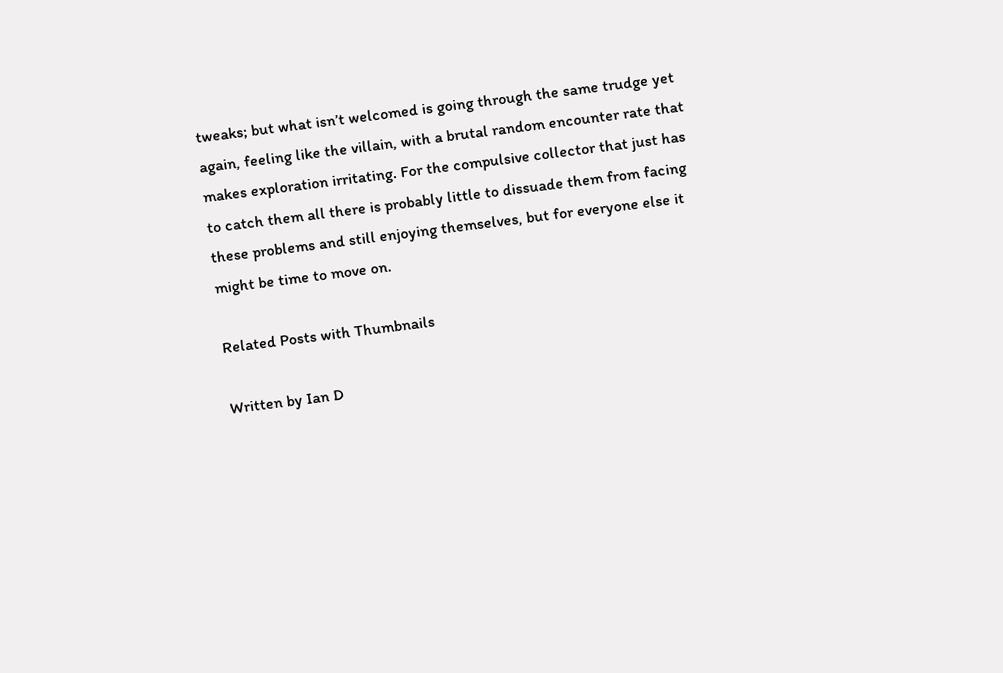tweaks; but what isn’t welcomed is going through the same trudge yet again, feeling like the villain, with a brutal random encounter rate that makes exploration irritating. For the compulsive collector that just has to catch them all there is probably little to dissuade them from facing these problems and still enjoying themselves, but for everyone else it might be time to move on.

Related Posts with Thumbnails

Written by Ian D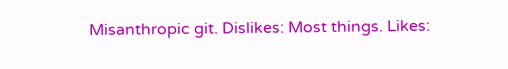Misanthropic git. Dislikes: Most things. Likes: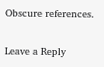Obscure references.

Leave a Reply